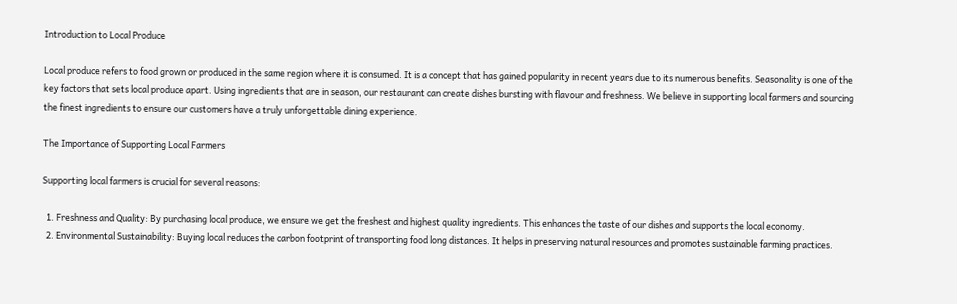Introduction to Local Produce

Local produce refers to food grown or produced in the same region where it is consumed. It is a concept that has gained popularity in recent years due to its numerous benefits. Seasonality is one of the key factors that sets local produce apart. Using ingredients that are in season, our restaurant can create dishes bursting with flavour and freshness. We believe in supporting local farmers and sourcing the finest ingredients to ensure our customers have a truly unforgettable dining experience.

The Importance of Supporting Local Farmers

Supporting local farmers is crucial for several reasons:

  1. Freshness and Quality: By purchasing local produce, we ensure we get the freshest and highest quality ingredients. This enhances the taste of our dishes and supports the local economy.
  2. Environmental Sustainability: Buying local reduces the carbon footprint of transporting food long distances. It helps in preserving natural resources and promotes sustainable farming practices.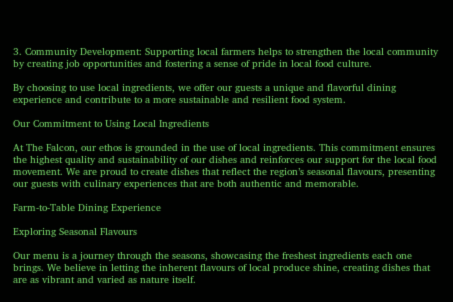3. Community Development: Supporting local farmers helps to strengthen the local community by creating job opportunities and fostering a sense of pride in local food culture.

By choosing to use local ingredients, we offer our guests a unique and flavorful dining experience and contribute to a more sustainable and resilient food system.

Our Commitment to Using Local Ingredients

At The Falcon, our ethos is grounded in the use of local ingredients. This commitment ensures the highest quality and sustainability of our dishes and reinforces our support for the local food movement. We are proud to create dishes that reflect the region’s seasonal flavours, presenting our guests with culinary experiences that are both authentic and memorable.

Farm-to-Table Dining Experience

Exploring Seasonal Flavours

Our menu is a journey through the seasons, showcasing the freshest ingredients each one brings. We believe in letting the inherent flavours of local produce shine, creating dishes that are as vibrant and varied as nature itself.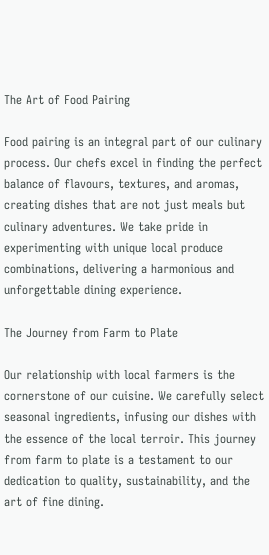The Art of Food Pairing

Food pairing is an integral part of our culinary process. Our chefs excel in finding the perfect balance of flavours, textures, and aromas, creating dishes that are not just meals but culinary adventures. We take pride in experimenting with unique local produce combinations, delivering a harmonious and unforgettable dining experience.

The Journey from Farm to Plate

Our relationship with local farmers is the cornerstone of our cuisine. We carefully select seasonal ingredients, infusing our dishes with the essence of the local terroir. This journey from farm to plate is a testament to our dedication to quality, sustainability, and the art of fine dining.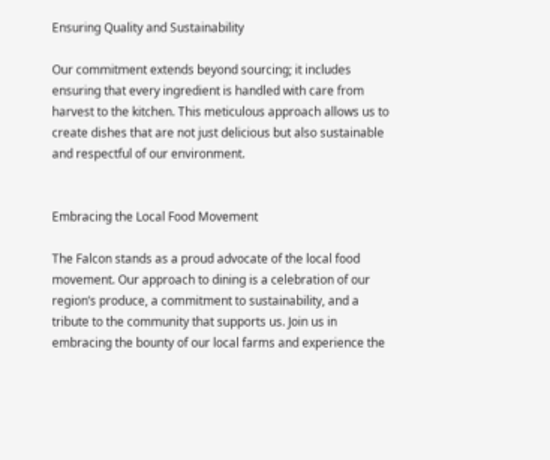Ensuring Quality and Sustainability

Our commitment extends beyond sourcing; it includes ensuring that every ingredient is handled with care from harvest to the kitchen. This meticulous approach allows us to create dishes that are not just delicious but also sustainable and respectful of our environment.


Embracing the Local Food Movement

The Falcon stands as a proud advocate of the local food movement. Our approach to dining is a celebration of our region’s produce, a commitment to sustainability, and a tribute to the community that supports us. Join us in embracing the bounty of our local farms and experience the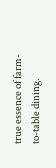true essence of farm-to-table dining.